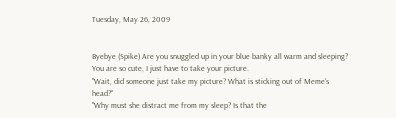Tuesday, May 26, 2009


Byebye (Spike) Are you snuggled up in your blue banky all warm and sleeping? You are so cute, I just have to take your picture.
"Wait, did someone just take my picture? What is sticking out of Meme's head?"
"Why must she distract me from my sleep? Is that the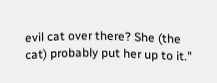evil cat over there? She (the cat) probably put her up to it."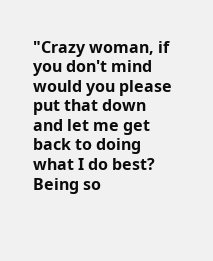"Crazy woman, if you don't mind would you please put that down and let me get back to doing what I do best? Being so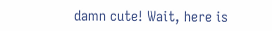damn cute! Wait, here is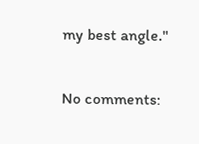my best angle."

No comments: